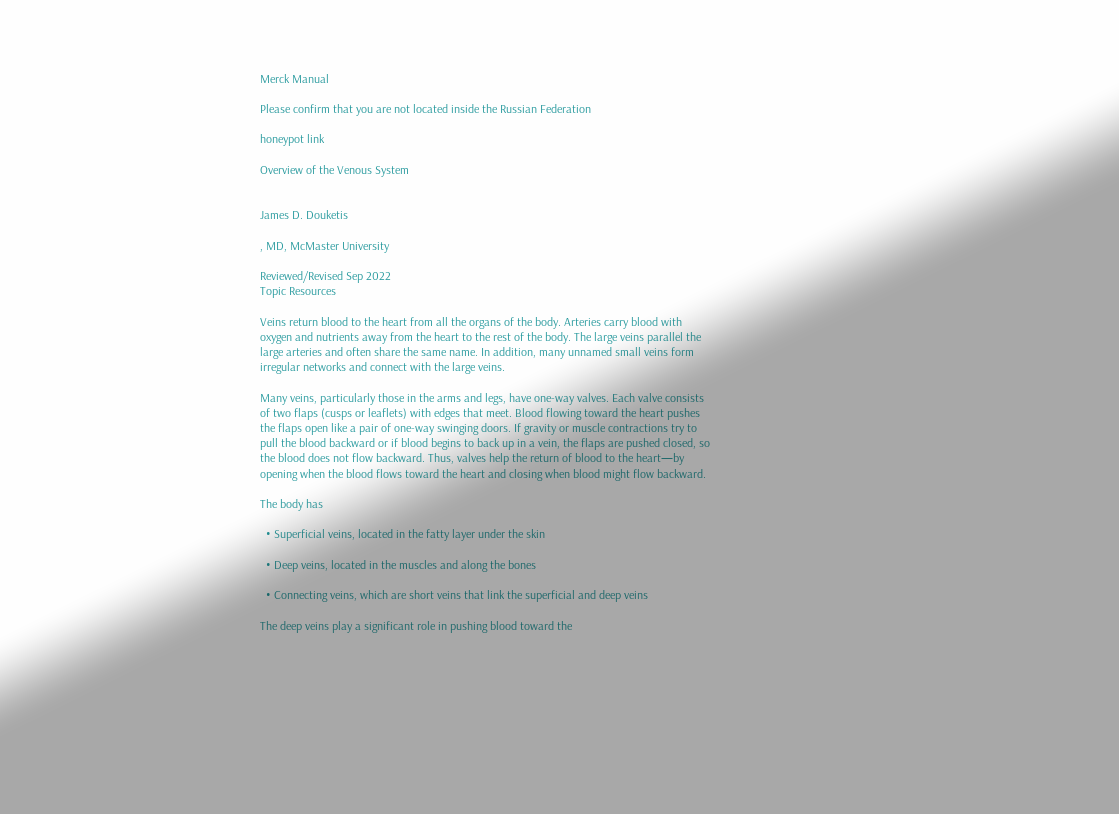Merck Manual

Please confirm that you are not located inside the Russian Federation

honeypot link

Overview of the Venous System


James D. Douketis

, MD, McMaster University

Reviewed/Revised Sep 2022
Topic Resources

Veins return blood to the heart from all the organs of the body. Arteries carry blood with oxygen and nutrients away from the heart to the rest of the body. The large veins parallel the large arteries and often share the same name. In addition, many unnamed small veins form irregular networks and connect with the large veins.

Many veins, particularly those in the arms and legs, have one-way valves. Each valve consists of two flaps (cusps or leaflets) with edges that meet. Blood flowing toward the heart pushes the flaps open like a pair of one-way swinging doors. If gravity or muscle contractions try to pull the blood backward or if blood begins to back up in a vein, the flaps are pushed closed, so the blood does not flow backward. Thus, valves help the return of blood to the heart—by opening when the blood flows toward the heart and closing when blood might flow backward.

The body has

  • Superficial veins, located in the fatty layer under the skin

  • Deep veins, located in the muscles and along the bones

  • Connecting veins, which are short veins that link the superficial and deep veins

The deep veins play a significant role in pushing blood toward the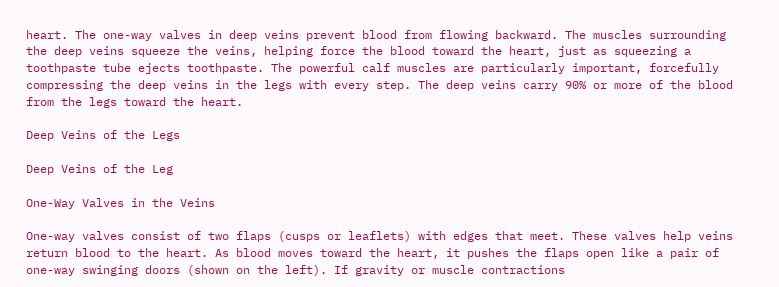heart. The one-way valves in deep veins prevent blood from flowing backward. The muscles surrounding the deep veins squeeze the veins, helping force the blood toward the heart, just as squeezing a toothpaste tube ejects toothpaste. The powerful calf muscles are particularly important, forcefully compressing the deep veins in the legs with every step. The deep veins carry 90% or more of the blood from the legs toward the heart.

Deep Veins of the Legs

Deep Veins of the Leg

One-Way Valves in the Veins

One-way valves consist of two flaps (cusps or leaflets) with edges that meet. These valves help veins return blood to the heart. As blood moves toward the heart, it pushes the flaps open like a pair of one-way swinging doors (shown on the left). If gravity or muscle contractions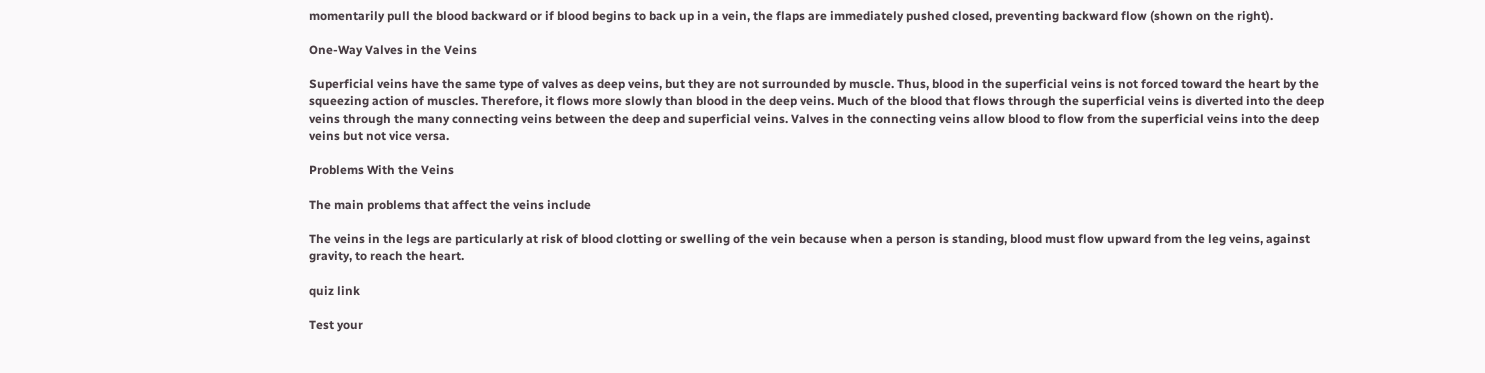momentarily pull the blood backward or if blood begins to back up in a vein, the flaps are immediately pushed closed, preventing backward flow (shown on the right).

One-Way Valves in the Veins

Superficial veins have the same type of valves as deep veins, but they are not surrounded by muscle. Thus, blood in the superficial veins is not forced toward the heart by the squeezing action of muscles. Therefore, it flows more slowly than blood in the deep veins. Much of the blood that flows through the superficial veins is diverted into the deep veins through the many connecting veins between the deep and superficial veins. Valves in the connecting veins allow blood to flow from the superficial veins into the deep veins but not vice versa.

Problems With the Veins

The main problems that affect the veins include

The veins in the legs are particularly at risk of blood clotting or swelling of the vein because when a person is standing, blood must flow upward from the leg veins, against gravity, to reach the heart.

quiz link

Test your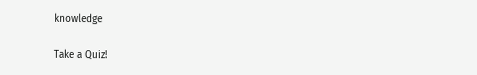knowledge

Take a Quiz!